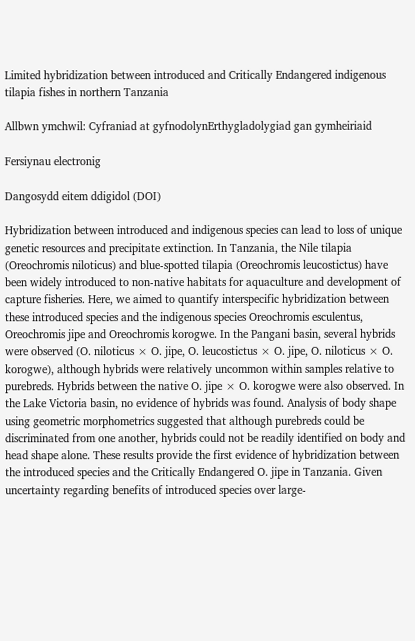Limited hybridization between introduced and Critically Endangered indigenous tilapia fishes in northern Tanzania

Allbwn ymchwil: Cyfraniad at gyfnodolynErthygladolygiad gan gymheiriaid

Fersiynau electronig

Dangosydd eitem ddigidol (DOI)

Hybridization between introduced and indigenous species can lead to loss of unique genetic resources and precipitate extinction. In Tanzania, the Nile tilapia (Oreochromis niloticus) and blue-spotted tilapia (Oreochromis leucostictus) have been widely introduced to non-native habitats for aquaculture and development of capture fisheries. Here, we aimed to quantify interspecific hybridization between these introduced species and the indigenous species Oreochromis esculentus, Oreochromis jipe and Oreochromis korogwe. In the Pangani basin, several hybrids were observed (O. niloticus × O. jipe, O. leucostictus × O. jipe, O. niloticus × O. korogwe), although hybrids were relatively uncommon within samples relative to purebreds. Hybrids between the native O. jipe × O. korogwe were also observed. In the Lake Victoria basin, no evidence of hybrids was found. Analysis of body shape using geometric morphometrics suggested that although purebreds could be discriminated from one another, hybrids could not be readily identified on body and head shape alone. These results provide the first evidence of hybridization between the introduced species and the Critically Endangered O. jipe in Tanzania. Given uncertainty regarding benefits of introduced species over large-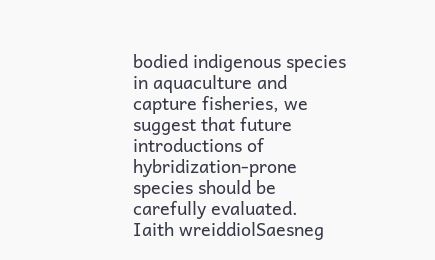bodied indigenous species in aquaculture and capture fisheries, we suggest that future introductions of hybridization-prone species should be carefully evaluated.
Iaith wreiddiolSaesneg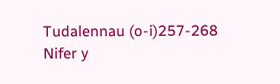Tudalennau (o-i)257-268
Nifer y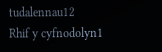tudalennau12
Rhif y cyfnodolyn1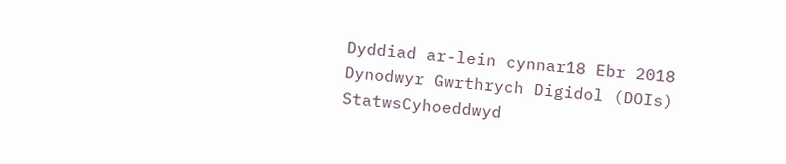Dyddiad ar-lein cynnar18 Ebr 2018
Dynodwyr Gwrthrych Digidol (DOIs)
StatwsCyhoeddwyd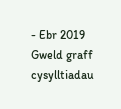- Ebr 2019
Gweld graff cysylltiadau